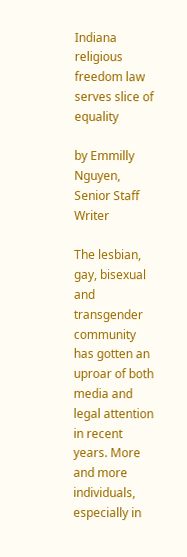Indiana religious freedom law serves slice of equality

by Emmilly Nguyen, Senior Staff Writer

The lesbian, gay, bisexual and transgender community has gotten an uproar of both media and legal attention in recent years. More and more individuals, especially in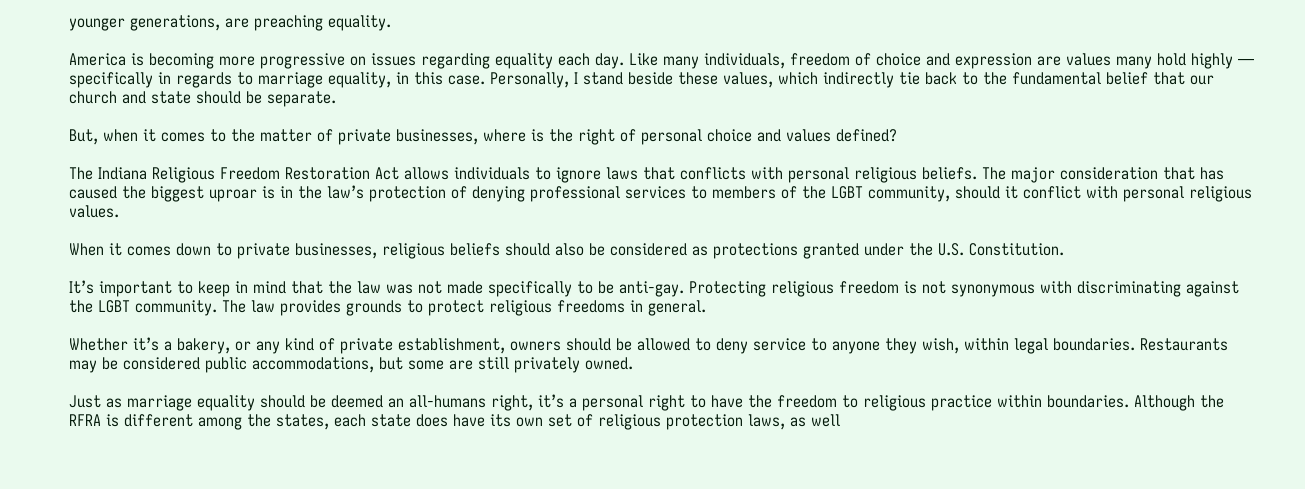younger generations, are preaching equality.

America is becoming more progressive on issues regarding equality each day. Like many individuals, freedom of choice and expression are values many hold highly — specifically in regards to marriage equality, in this case. Personally, I stand beside these values, which indirectly tie back to the fundamental belief that our church and state should be separate.

But, when it comes to the matter of private businesses, where is the right of personal choice and values defined?

The Indiana Religious Freedom Restoration Act allows individuals to ignore laws that conflicts with personal religious beliefs. The major consideration that has caused the biggest uproar is in the law’s protection of denying professional services to members of the LGBT community, should it conflict with personal religious values.

When it comes down to private businesses, religious beliefs should also be considered as protections granted under the U.S. Constitution.

It’s important to keep in mind that the law was not made specifically to be anti-gay. Protecting religious freedom is not synonymous with discriminating against the LGBT community. The law provides grounds to protect religious freedoms in general.

Whether it’s a bakery, or any kind of private establishment, owners should be allowed to deny service to anyone they wish, within legal boundaries. Restaurants may be considered public accommodations, but some are still privately owned.

Just as marriage equality should be deemed an all-humans right, it’s a personal right to have the freedom to religious practice within boundaries. Although the RFRA is different among the states, each state does have its own set of religious protection laws, as well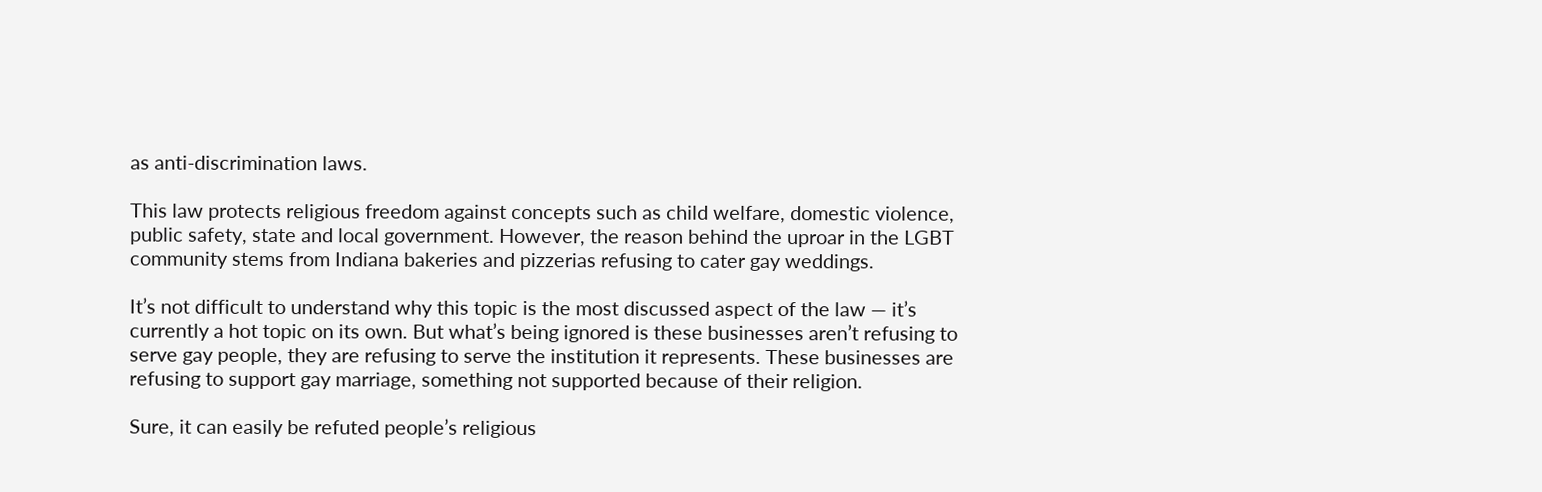as anti-discrimination laws.

This law protects religious freedom against concepts such as child welfare, domestic violence, public safety, state and local government. However, the reason behind the uproar in the LGBT community stems from Indiana bakeries and pizzerias refusing to cater gay weddings.

It’s not difficult to understand why this topic is the most discussed aspect of the law — it’s currently a hot topic on its own. But what’s being ignored is these businesses aren’t refusing to serve gay people, they are refusing to serve the institution it represents. These businesses are refusing to support gay marriage, something not supported because of their religion.

Sure, it can easily be refuted people’s religious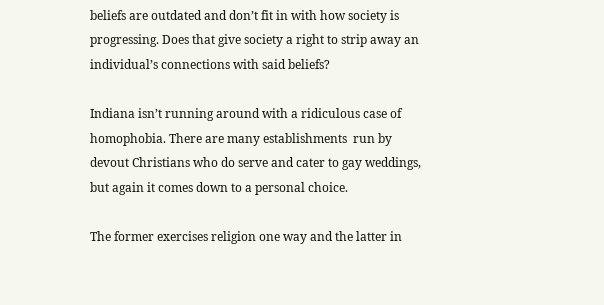beliefs are outdated and don’t fit in with how society is progressing. Does that give society a right to strip away an individual’s connections with said beliefs?

Indiana isn’t running around with a ridiculous case of homophobia. There are many establishments  run by devout Christians who do serve and cater to gay weddings, but again it comes down to a personal choice.

The former exercises religion one way and the latter in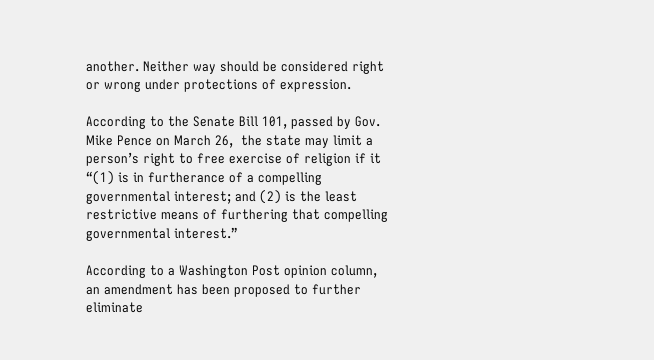another. Neither way should be considered right or wrong under protections of expression.

According to the Senate Bill 101, passed by Gov. Mike Pence on March 26,  the state may limit a person’s right to free exercise of religion if it “(1) is in furtherance of a compelling governmental interest; and (2) is the least restrictive means of furthering that compelling governmental interest.”

According to a Washington Post opinion column, an amendment has been proposed to further eliminate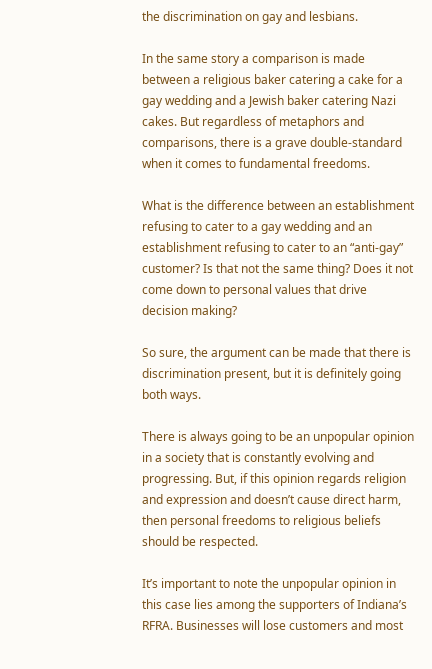the discrimination on gay and lesbians.

In the same story a comparison is made between a religious baker catering a cake for a gay wedding and a Jewish baker catering Nazi cakes. But regardless of metaphors and comparisons, there is a grave double-standard when it comes to fundamental freedoms.

What is the difference between an establishment refusing to cater to a gay wedding and an establishment refusing to cater to an “anti-gay” customer? Is that not the same thing? Does it not come down to personal values that drive decision making?

So sure, the argument can be made that there is discrimination present, but it is definitely going both ways.

There is always going to be an unpopular opinion in a society that is constantly evolving and progressing. But, if this opinion regards religion and expression and doesn’t cause direct harm, then personal freedoms to religious beliefs should be respected.

It’s important to note the unpopular opinion in this case lies among the supporters of Indiana’s RFRA. Businesses will lose customers and most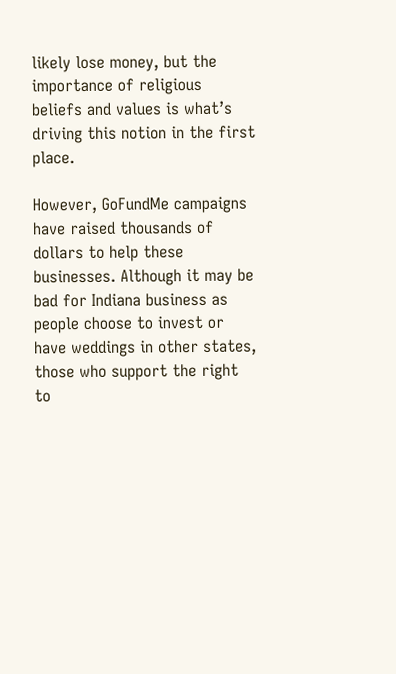likely lose money, but the importance of religious beliefs and values is what’s driving this notion in the first place.

However, GoFundMe campaigns have raised thousands of dollars to help these businesses. Although it may be bad for Indiana business as people choose to invest or have weddings in other states, those who support the right to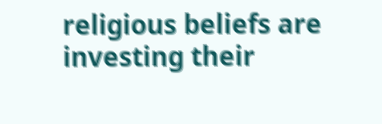religious beliefs are investing their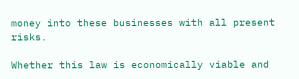money into these businesses with all present risks.

Whether this law is economically viable and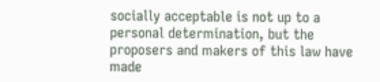socially acceptable is not up to a personal determination, but the proposers and makers of this law have made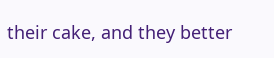their cake, and they better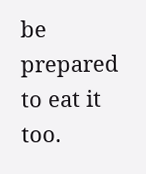be prepared to eat it too.